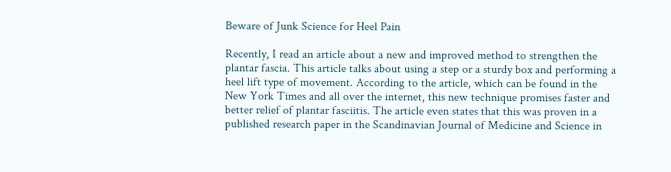Beware of Junk Science for Heel Pain

Recently, I read an article about a new and improved method to strengthen the plantar fascia. This article talks about using a step or a sturdy box and performing a heel lift type of movement. According to the article, which can be found in the New York Times and all over the internet, this new technique promises faster and better relief of plantar fasciitis. The article even states that this was proven in a published research paper in the Scandinavian Journal of Medicine and Science in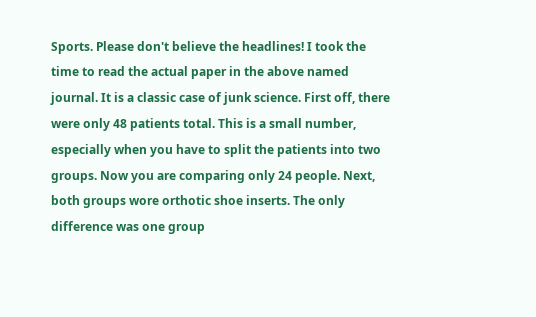Sports. Please don't believe the headlines! I took the time to read the actual paper in the above named journal. It is a classic case of junk science. First off, there were only 48 patients total. This is a small number, especially when you have to split the patients into two groups. Now you are comparing only 24 people. Next, both groups wore orthotic shoe inserts. The only difference was one group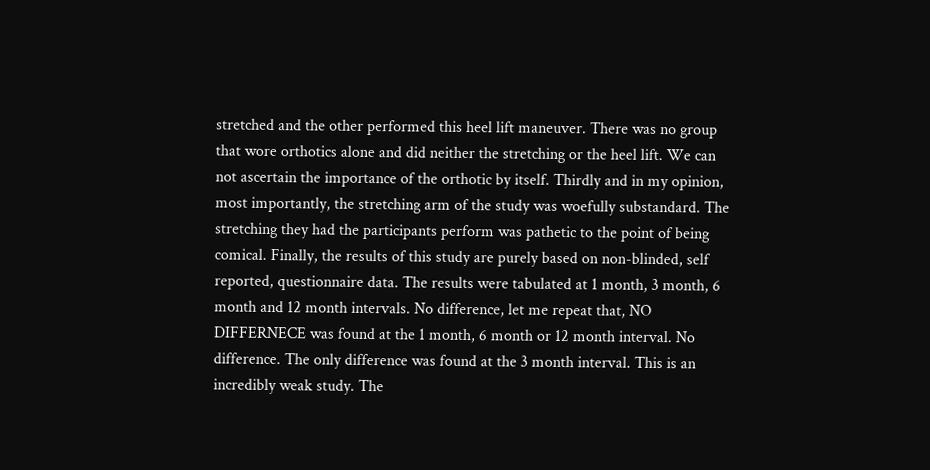stretched and the other performed this heel lift maneuver. There was no group that wore orthotics alone and did neither the stretching or the heel lift. We can not ascertain the importance of the orthotic by itself. Thirdly and in my opinion, most importantly, the stretching arm of the study was woefully substandard. The stretching they had the participants perform was pathetic to the point of being comical. Finally, the results of this study are purely based on non-blinded, self reported, questionnaire data. The results were tabulated at 1 month, 3 month, 6 month and 12 month intervals. No difference, let me repeat that, NO DIFFERNECE was found at the 1 month, 6 month or 12 month interval. No difference. The only difference was found at the 3 month interval. This is an incredibly weak study. The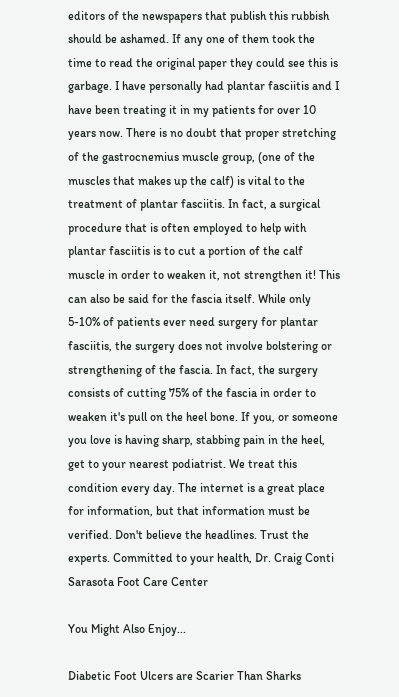editors of the newspapers that publish this rubbish should be ashamed. If any one of them took the time to read the original paper they could see this is garbage. I have personally had plantar fasciitis and I have been treating it in my patients for over 10 years now. There is no doubt that proper stretching of the gastrocnemius muscle group, (one of the muscles that makes up the calf) is vital to the treatment of plantar fasciitis. In fact, a surgical procedure that is often employed to help with plantar fasciitis is to cut a portion of the calf muscle in order to weaken it, not strengthen it! This can also be said for the fascia itself. While only 5-10% of patients ever need surgery for plantar fasciitis, the surgery does not involve bolstering or strengthening of the fascia. In fact, the surgery consists of cutting 75% of the fascia in order to weaken it's pull on the heel bone. If you, or someone you love is having sharp, stabbing pain in the heel, get to your nearest podiatrist. We treat this condition every day. The internet is a great place for information, but that information must be verified. Don't believe the headlines. Trust the experts. Committed to your health, Dr. Craig Conti Sarasota Foot Care Center

You Might Also Enjoy...

Diabetic Foot Ulcers are Scarier Than Sharks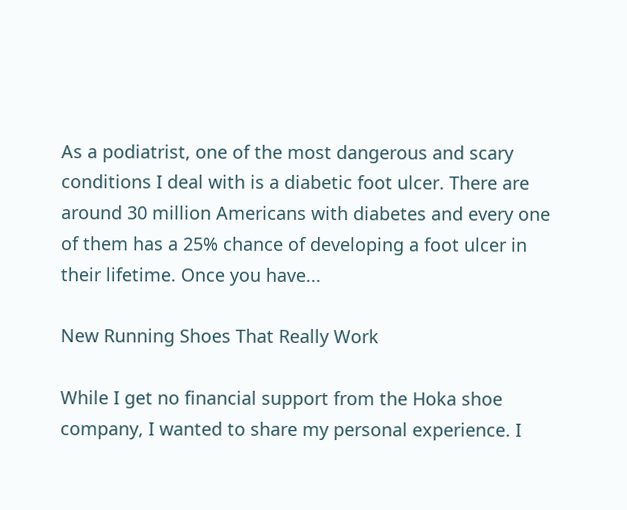As a podiatrist, one of the most dangerous and scary conditions I deal with is a diabetic foot ulcer. There are around 30 million Americans with diabetes and every one of them has a 25% chance of developing a foot ulcer in their lifetime. Once you have...

New Running Shoes That Really Work

While I get no financial support from the Hoka shoe company, I wanted to share my personal experience. I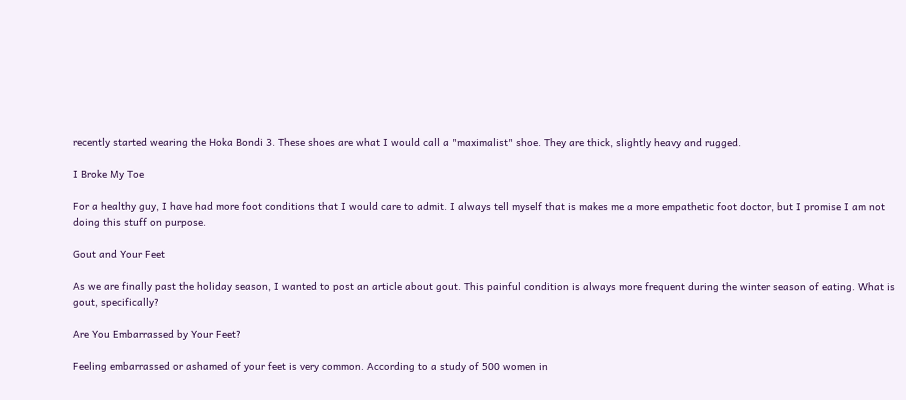recently started wearing the Hoka Bondi 3. These shoes are what I would call a "maximalist" shoe. They are thick, slightly heavy and rugged.

I Broke My Toe

For a healthy guy, I have had more foot conditions that I would care to admit. I always tell myself that is makes me a more empathetic foot doctor, but I promise I am not doing this stuff on purpose.

Gout and Your Feet

As we are finally past the holiday season, I wanted to post an article about gout. This painful condition is always more frequent during the winter season of eating. What is gout, specifically?

Are You Embarrassed by Your Feet?

Feeling embarrassed or ashamed of your feet is very common. According to a study of 500 women in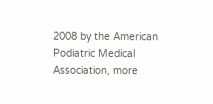2008 by the American Podiatric Medical Association, more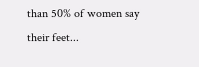than 50% of women say their feet...